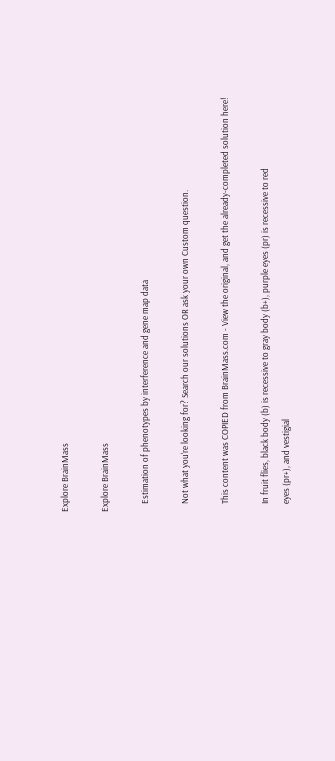Explore BrainMass

Explore BrainMass

    Estimation of phenotypes by interference and gene map data

    Not what you're looking for? Search our solutions OR ask your own Custom question.

    This content was COPIED from BrainMass.com - View the original, and get the already-completed solution here!

    In fruit flies, black body (b) is recessive to gray body (b+), purple eyes (pr) is recessive to red
    eyes (pr+), and vestigial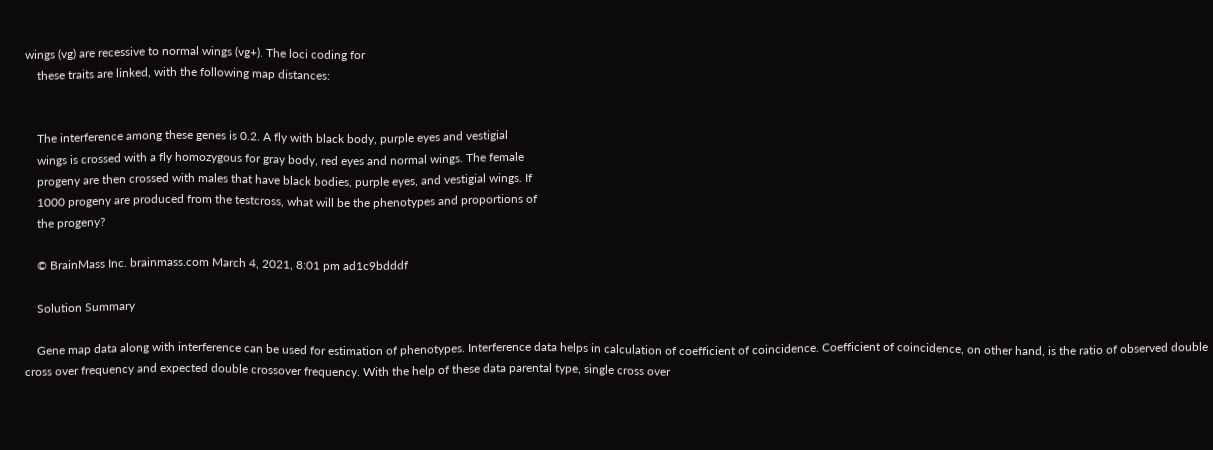wings (vg) are recessive to normal wings (vg+). The loci coding for
    these traits are linked, with the following map distances:


    The interference among these genes is 0.2. A fly with black body, purple eyes and vestigial
    wings is crossed with a fly homozygous for gray body, red eyes and normal wings. The female
    progeny are then crossed with males that have black bodies, purple eyes, and vestigial wings. If
    1000 progeny are produced from the testcross, what will be the phenotypes and proportions of
    the progeny?

    © BrainMass Inc. brainmass.com March 4, 2021, 8:01 pm ad1c9bdddf

    Solution Summary

    Gene map data along with interference can be used for estimation of phenotypes. Interference data helps in calculation of coefficient of coincidence. Coefficient of coincidence, on other hand, is the ratio of observed double cross over frequency and expected double crossover frequency. With the help of these data parental type, single cross over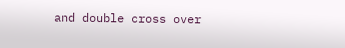and double cross over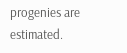progenies are estimated.